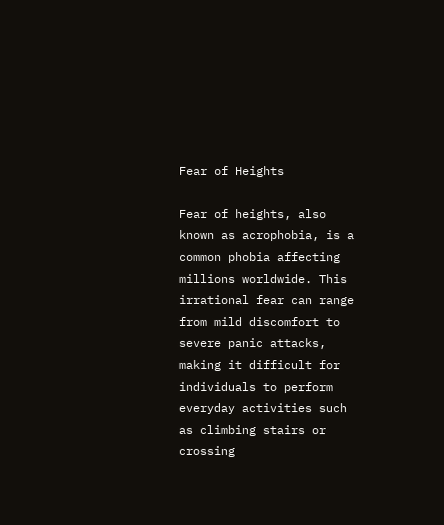Fear of Heights

Fear of heights, also known as acrophobia, is a common phobia affecting millions worldwide. This irrational fear can range from mild discomfort to severe panic attacks, making it difficult for individuals to perform everyday activities such as climbing stairs or crossing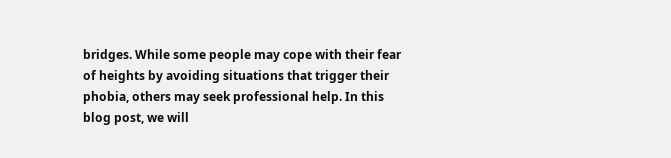bridges. While some people may cope with their fear of heights by avoiding situations that trigger their phobia, others may seek professional help. In this blog post, we will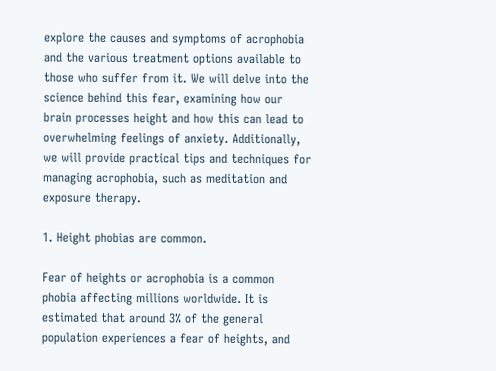explore the causes and symptoms of acrophobia and the various treatment options available to those who suffer from it. We will delve into the science behind this fear, examining how our brain processes height and how this can lead to overwhelming feelings of anxiety. Additionally, we will provide practical tips and techniques for managing acrophobia, such as meditation and exposure therapy.

1. Height phobias are common.

Fear of heights or acrophobia is a common phobia affecting millions worldwide. It is estimated that around 3% of the general population experiences a fear of heights, and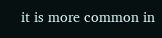it is more common in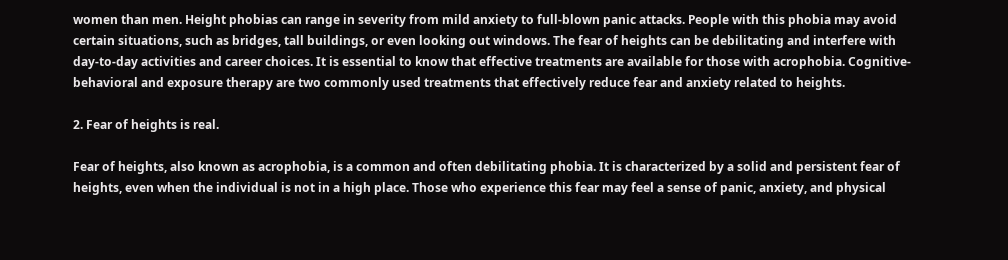women than men. Height phobias can range in severity from mild anxiety to full-blown panic attacks. People with this phobia may avoid certain situations, such as bridges, tall buildings, or even looking out windows. The fear of heights can be debilitating and interfere with day-to-day activities and career choices. It is essential to know that effective treatments are available for those with acrophobia. Cognitive-behavioral and exposure therapy are two commonly used treatments that effectively reduce fear and anxiety related to heights.

2. Fear of heights is real.

Fear of heights, also known as acrophobia, is a common and often debilitating phobia. It is characterized by a solid and persistent fear of heights, even when the individual is not in a high place. Those who experience this fear may feel a sense of panic, anxiety, and physical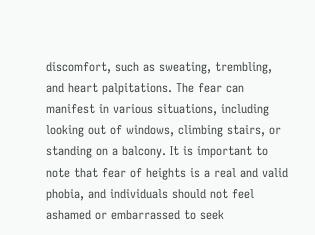discomfort, such as sweating, trembling, and heart palpitations. The fear can manifest in various situations, including looking out of windows, climbing stairs, or standing on a balcony. It is important to note that fear of heights is a real and valid phobia, and individuals should not feel ashamed or embarrassed to seek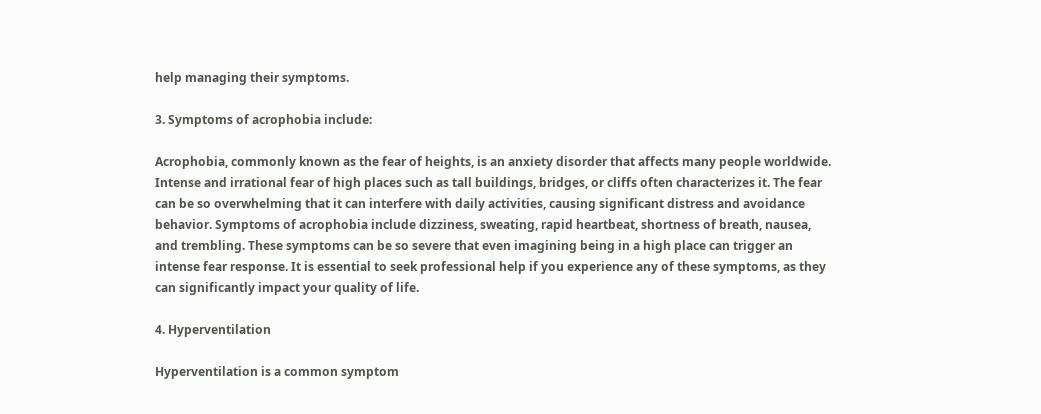help managing their symptoms.

3. Symptoms of acrophobia include:

Acrophobia, commonly known as the fear of heights, is an anxiety disorder that affects many people worldwide. Intense and irrational fear of high places such as tall buildings, bridges, or cliffs often characterizes it. The fear can be so overwhelming that it can interfere with daily activities, causing significant distress and avoidance behavior. Symptoms of acrophobia include dizziness, sweating, rapid heartbeat, shortness of breath, nausea, and trembling. These symptoms can be so severe that even imagining being in a high place can trigger an intense fear response. It is essential to seek professional help if you experience any of these symptoms, as they can significantly impact your quality of life.

4. Hyperventilation

Hyperventilation is a common symptom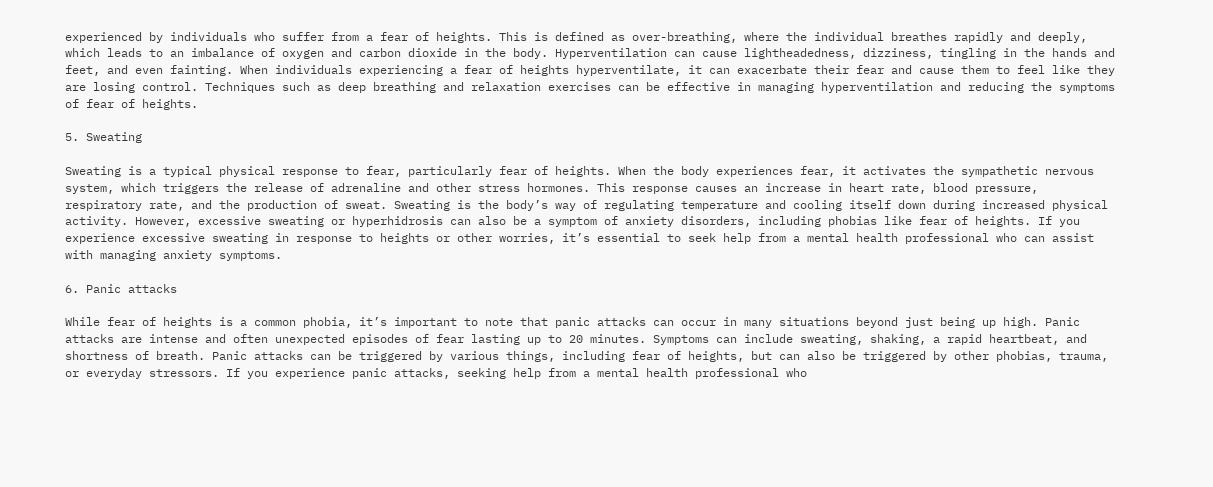experienced by individuals who suffer from a fear of heights. This is defined as over-breathing, where the individual breathes rapidly and deeply, which leads to an imbalance of oxygen and carbon dioxide in the body. Hyperventilation can cause lightheadedness, dizziness, tingling in the hands and feet, and even fainting. When individuals experiencing a fear of heights hyperventilate, it can exacerbate their fear and cause them to feel like they are losing control. Techniques such as deep breathing and relaxation exercises can be effective in managing hyperventilation and reducing the symptoms of fear of heights.

5. Sweating

Sweating is a typical physical response to fear, particularly fear of heights. When the body experiences fear, it activates the sympathetic nervous system, which triggers the release of adrenaline and other stress hormones. This response causes an increase in heart rate, blood pressure, respiratory rate, and the production of sweat. Sweating is the body’s way of regulating temperature and cooling itself down during increased physical activity. However, excessive sweating or hyperhidrosis can also be a symptom of anxiety disorders, including phobias like fear of heights. If you experience excessive sweating in response to heights or other worries, it’s essential to seek help from a mental health professional who can assist with managing anxiety symptoms.

6. Panic attacks

While fear of heights is a common phobia, it’s important to note that panic attacks can occur in many situations beyond just being up high. Panic attacks are intense and often unexpected episodes of fear lasting up to 20 minutes. Symptoms can include sweating, shaking, a rapid heartbeat, and shortness of breath. Panic attacks can be triggered by various things, including fear of heights, but can also be triggered by other phobias, trauma, or everyday stressors. If you experience panic attacks, seeking help from a mental health professional who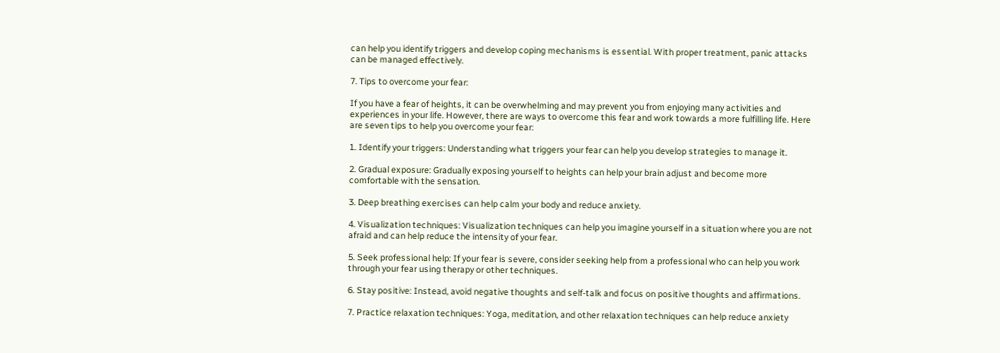can help you identify triggers and develop coping mechanisms is essential. With proper treatment, panic attacks can be managed effectively.

7. Tips to overcome your fear:

If you have a fear of heights, it can be overwhelming and may prevent you from enjoying many activities and experiences in your life. However, there are ways to overcome this fear and work towards a more fulfilling life. Here are seven tips to help you overcome your fear:

1. Identify your triggers: Understanding what triggers your fear can help you develop strategies to manage it.

2. Gradual exposure: Gradually exposing yourself to heights can help your brain adjust and become more comfortable with the sensation.

3. Deep breathing exercises can help calm your body and reduce anxiety.

4. Visualization techniques: Visualization techniques can help you imagine yourself in a situation where you are not afraid and can help reduce the intensity of your fear.

5. Seek professional help: If your fear is severe, consider seeking help from a professional who can help you work through your fear using therapy or other techniques.

6. Stay positive: Instead, avoid negative thoughts and self-talk and focus on positive thoughts and affirmations.

7. Practice relaxation techniques: Yoga, meditation, and other relaxation techniques can help reduce anxiety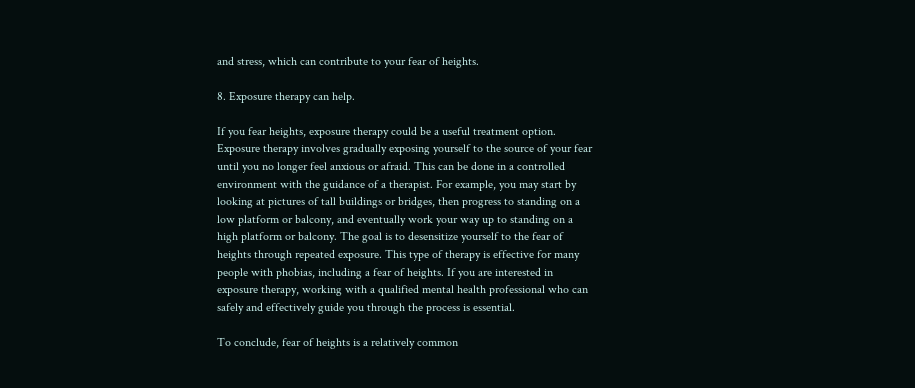and stress, which can contribute to your fear of heights.

8. Exposure therapy can help.

If you fear heights, exposure therapy could be a useful treatment option. Exposure therapy involves gradually exposing yourself to the source of your fear until you no longer feel anxious or afraid. This can be done in a controlled environment with the guidance of a therapist. For example, you may start by looking at pictures of tall buildings or bridges, then progress to standing on a low platform or balcony, and eventually work your way up to standing on a high platform or balcony. The goal is to desensitize yourself to the fear of heights through repeated exposure. This type of therapy is effective for many people with phobias, including a fear of heights. If you are interested in exposure therapy, working with a qualified mental health professional who can safely and effectively guide you through the process is essential.

To conclude, fear of heights is a relatively common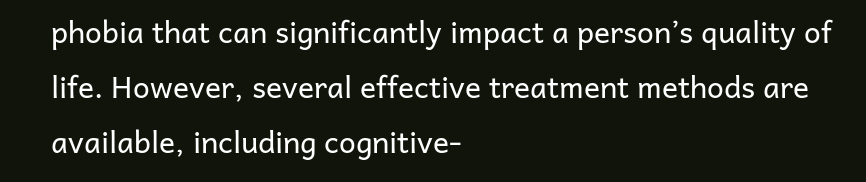phobia that can significantly impact a person’s quality of life. However, several effective treatment methods are available, including cognitive-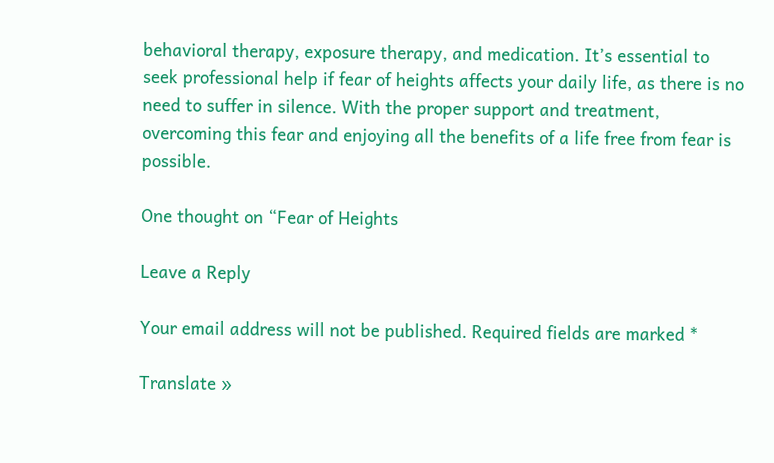behavioral therapy, exposure therapy, and medication. It’s essential to seek professional help if fear of heights affects your daily life, as there is no need to suffer in silence. With the proper support and treatment, overcoming this fear and enjoying all the benefits of a life free from fear is possible.

One thought on “Fear of Heights

Leave a Reply

Your email address will not be published. Required fields are marked *

Translate »